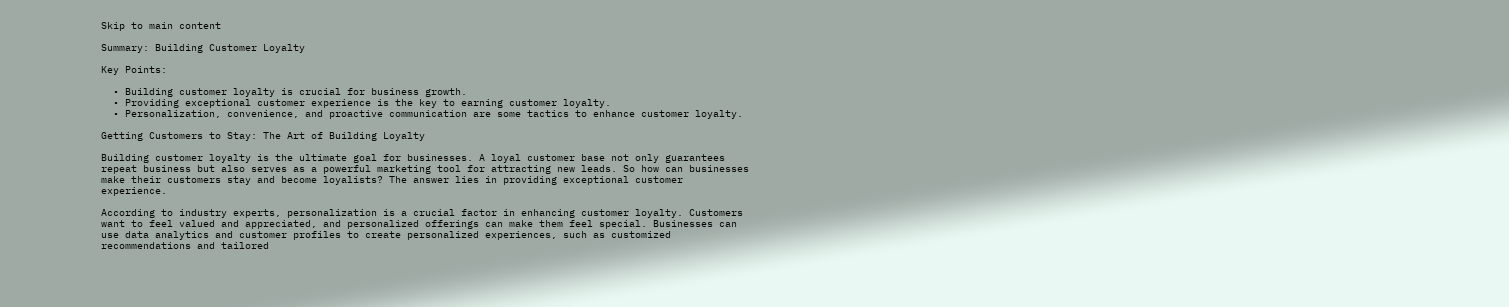Skip to main content

Summary: Building Customer Loyalty

Key Points:

  • Building customer loyalty is crucial for business growth.
  • Providing exceptional customer experience is the key to earning customer loyalty.
  • Personalization, convenience, and proactive communication are some tactics to enhance customer loyalty.

Getting Customers to Stay: The Art of Building Loyalty

Building customer loyalty is the ultimate goal for businesses. A loyal customer base not only guarantees repeat business but also serves as a powerful marketing tool for attracting new leads. So how can businesses make their customers stay and become loyalists? The answer lies in providing exceptional customer experience.

According to industry experts, personalization is a crucial factor in enhancing customer loyalty. Customers want to feel valued and appreciated, and personalized offerings can make them feel special. Businesses can use data analytics and customer profiles to create personalized experiences, such as customized recommendations and tailored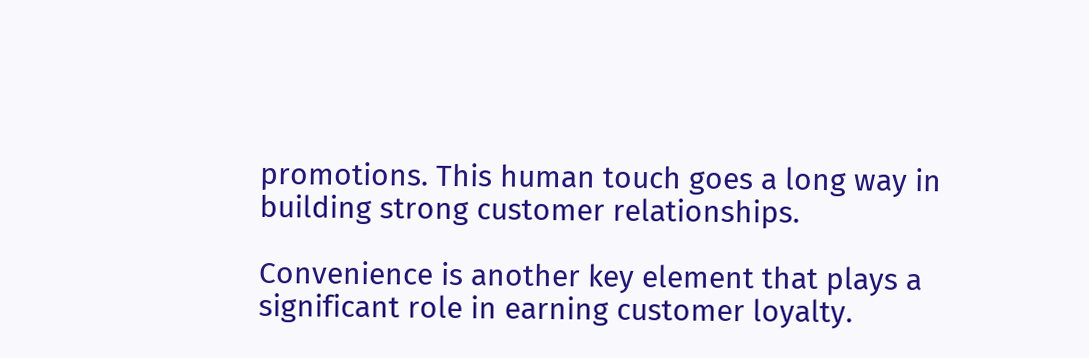promotions. This human touch goes a long way in building strong customer relationships.

Convenience is another key element that plays a significant role in earning customer loyalty.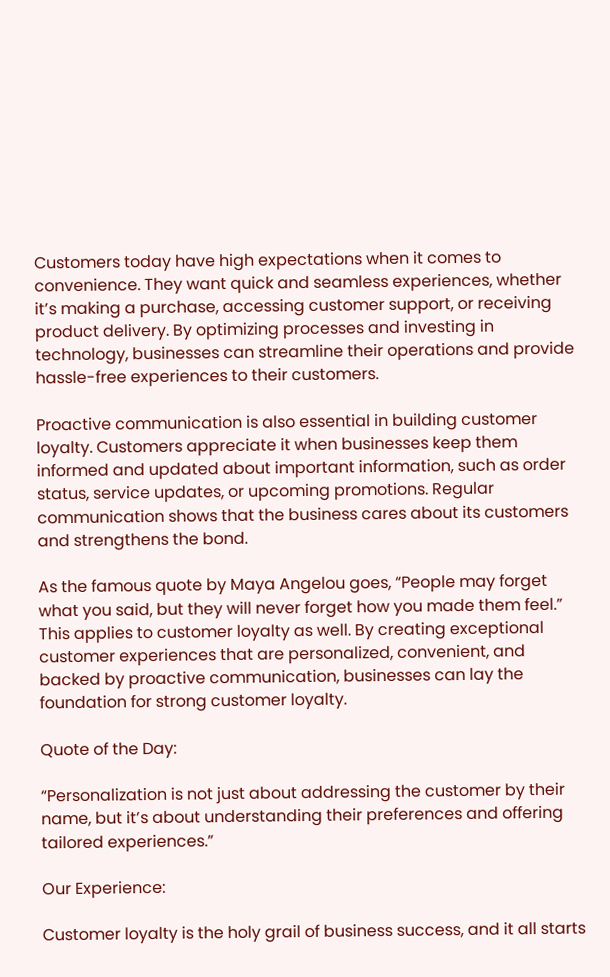Customers today have high expectations when it comes to convenience. They want quick and seamless experiences, whether it’s making a purchase, accessing customer support, or receiving product delivery. By optimizing processes and investing in technology, businesses can streamline their operations and provide hassle-free experiences to their customers.

Proactive communication is also essential in building customer loyalty. Customers appreciate it when businesses keep them informed and updated about important information, such as order status, service updates, or upcoming promotions. Regular communication shows that the business cares about its customers and strengthens the bond.

As the famous quote by Maya Angelou goes, “People may forget what you said, but they will never forget how you made them feel.” This applies to customer loyalty as well. By creating exceptional customer experiences that are personalized, convenient, and backed by proactive communication, businesses can lay the foundation for strong customer loyalty.

Quote of the Day:

“Personalization is not just about addressing the customer by their name, but it’s about understanding their preferences and offering tailored experiences.”

Our Experience:

Customer loyalty is the holy grail of business success, and it all starts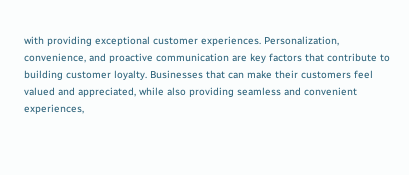with providing exceptional customer experiences. Personalization, convenience, and proactive communication are key factors that contribute to building customer loyalty. Businesses that can make their customers feel valued and appreciated, while also providing seamless and convenient experiences,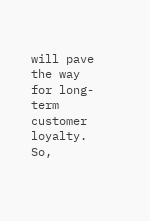will pave the way for long-term customer loyalty. So,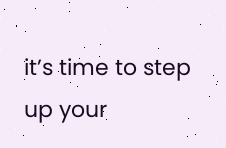it’s time to step up your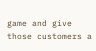game and give those customers a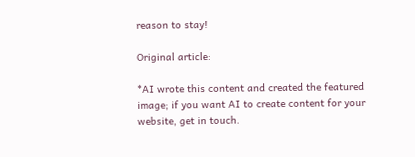reason to stay!

Original article:

*AI wrote this content and created the featured image; if you want AI to create content for your website, get in touch.